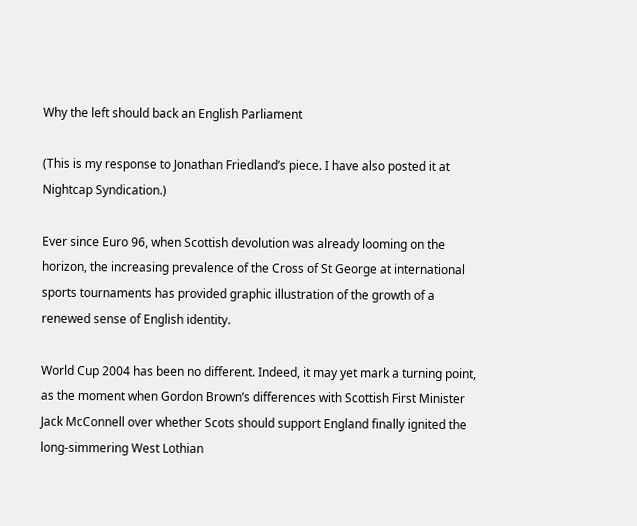Why the left should back an English Parliament

(This is my response to Jonathan Friedland’s piece. I have also posted it at Nightcap Syndication.)

Ever since Euro 96, when Scottish devolution was already looming on the horizon, the increasing prevalence of the Cross of St George at international sports tournaments has provided graphic illustration of the growth of a renewed sense of English identity.

World Cup 2004 has been no different. Indeed, it may yet mark a turning point, as the moment when Gordon Brown’s differences with Scottish First Minister Jack McConnell over whether Scots should support England finally ignited the long-simmering West Lothian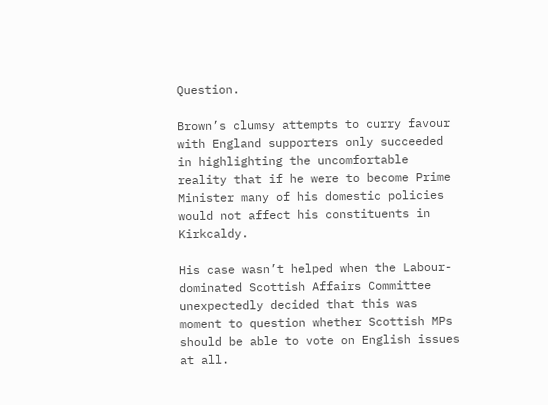Question.

Brown’s clumsy attempts to curry favour with England supporters only succeeded in highlighting the uncomfortable reality that if he were to become Prime Minister many of his domestic policies would not affect his constituents in Kirkcaldy.

His case wasn’t helped when the Labour-dominated Scottish Affairs Committee unexpectedly decided that this was moment to question whether Scottish MPs should be able to vote on English issues at all.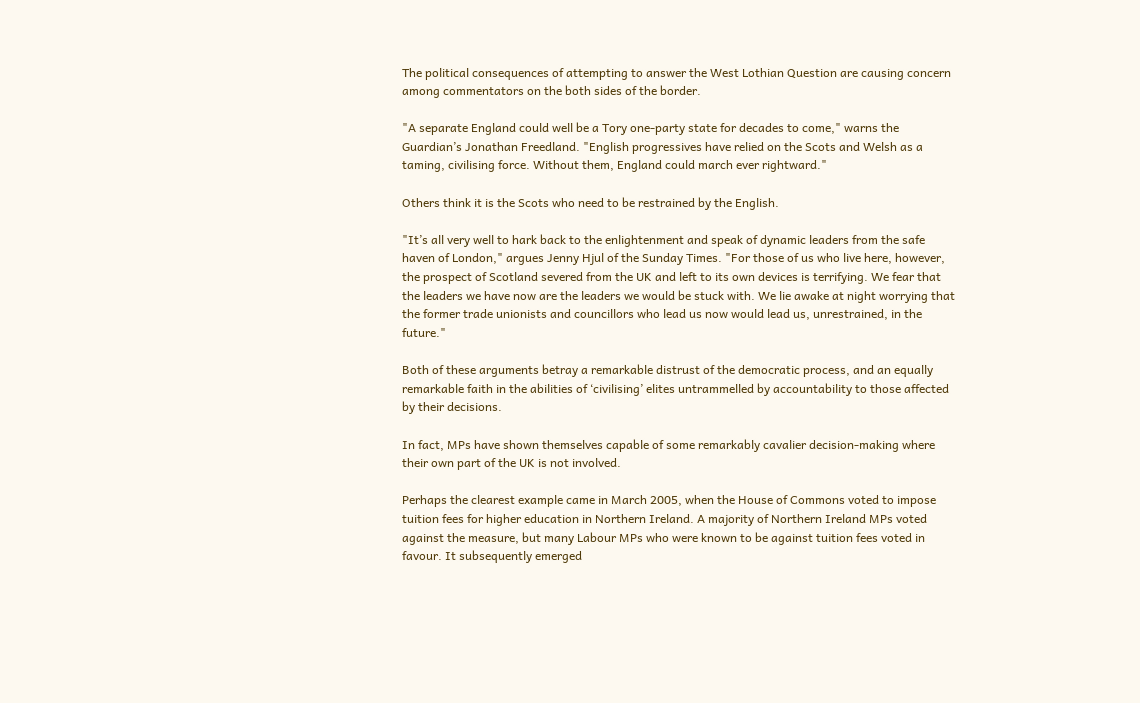The political consequences of attempting to answer the West Lothian Question are causing concern among commentators on the both sides of the border.

"A separate England could well be a Tory one-party state for decades to come," warns the Guardian’s Jonathan Freedland. "English progressives have relied on the Scots and Welsh as a taming, civilising force. Without them, England could march ever rightward."

Others think it is the Scots who need to be restrained by the English.

"It’s all very well to hark back to the enlightenment and speak of dynamic leaders from the safe haven of London," argues Jenny Hjul of the Sunday Times. "For those of us who live here, however, the prospect of Scotland severed from the UK and left to its own devices is terrifying. We fear that the leaders we have now are the leaders we would be stuck with. We lie awake at night worrying that the former trade unionists and councillors who lead us now would lead us, unrestrained, in the future."

Both of these arguments betray a remarkable distrust of the democratic process, and an equally remarkable faith in the abilities of ‘civilising’ elites untrammelled by accountability to those affected by their decisions.

In fact, MPs have shown themselves capable of some remarkably cavalier decision-making where their own part of the UK is not involved.

Perhaps the clearest example came in March 2005, when the House of Commons voted to impose tuition fees for higher education in Northern Ireland. A majority of Northern Ireland MPs voted against the measure, but many Labour MPs who were known to be against tuition fees voted in favour. It subsequently emerged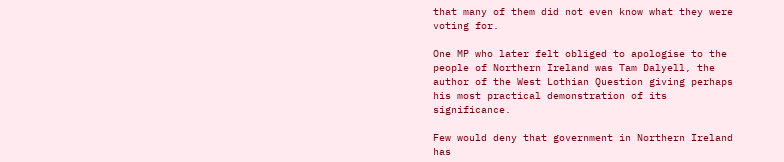that many of them did not even know what they were voting for.

One MP who later felt obliged to apologise to the people of Northern Ireland was Tam Dalyell, the author of the West Lothian Question giving perhaps his most practical demonstration of its significance.

Few would deny that government in Northern Ireland has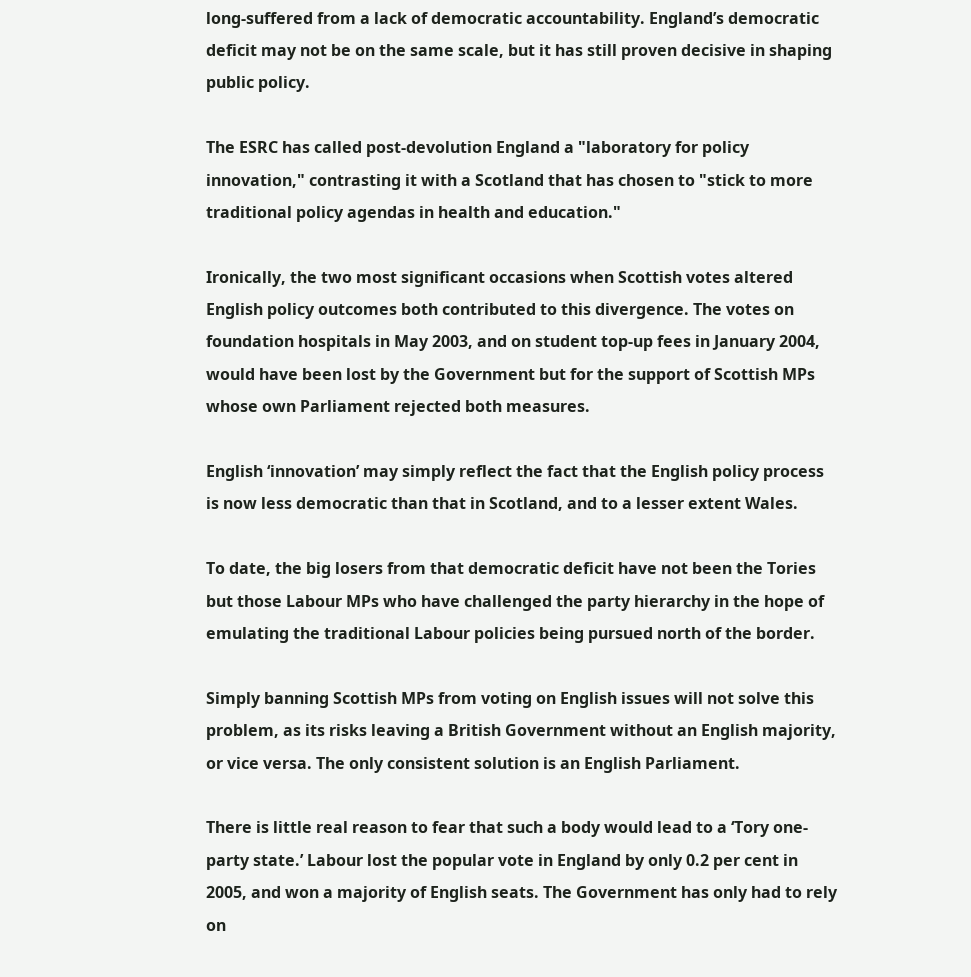long-suffered from a lack of democratic accountability. England’s democratic deficit may not be on the same scale, but it has still proven decisive in shaping public policy.

The ESRC has called post-devolution England a "laboratory for policy innovation," contrasting it with a Scotland that has chosen to "stick to more traditional policy agendas in health and education."

Ironically, the two most significant occasions when Scottish votes altered English policy outcomes both contributed to this divergence. The votes on foundation hospitals in May 2003, and on student top-up fees in January 2004, would have been lost by the Government but for the support of Scottish MPs whose own Parliament rejected both measures.

English ‘innovation’ may simply reflect the fact that the English policy process is now less democratic than that in Scotland, and to a lesser extent Wales.

To date, the big losers from that democratic deficit have not been the Tories but those Labour MPs who have challenged the party hierarchy in the hope of emulating the traditional Labour policies being pursued north of the border.

Simply banning Scottish MPs from voting on English issues will not solve this problem, as its risks leaving a British Government without an English majority, or vice versa. The only consistent solution is an English Parliament.

There is little real reason to fear that such a body would lead to a ‘Tory one-party state.’ Labour lost the popular vote in England by only 0.2 per cent in 2005, and won a majority of English seats. The Government has only had to rely on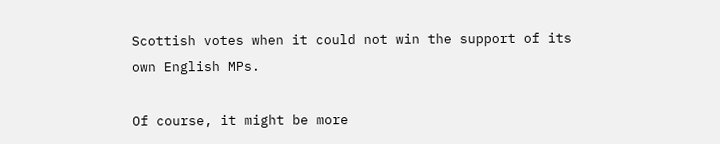Scottish votes when it could not win the support of its own English MPs.

Of course, it might be more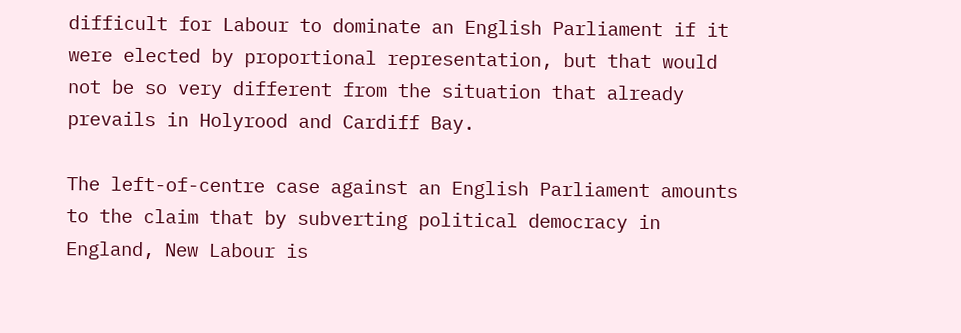difficult for Labour to dominate an English Parliament if it were elected by proportional representation, but that would not be so very different from the situation that already prevails in Holyrood and Cardiff Bay.

The left-of-centre case against an English Parliament amounts to the claim that by subverting political democracy in England, New Labour is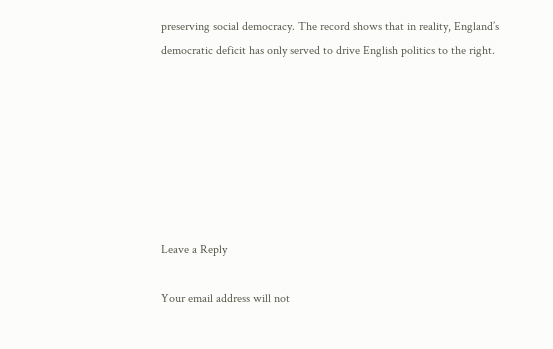preserving social democracy. The record shows that in reality, England’s democratic deficit has only served to drive English politics to the right.







Leave a Reply

Your email address will not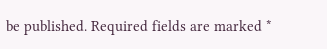be published. Required fields are marked *